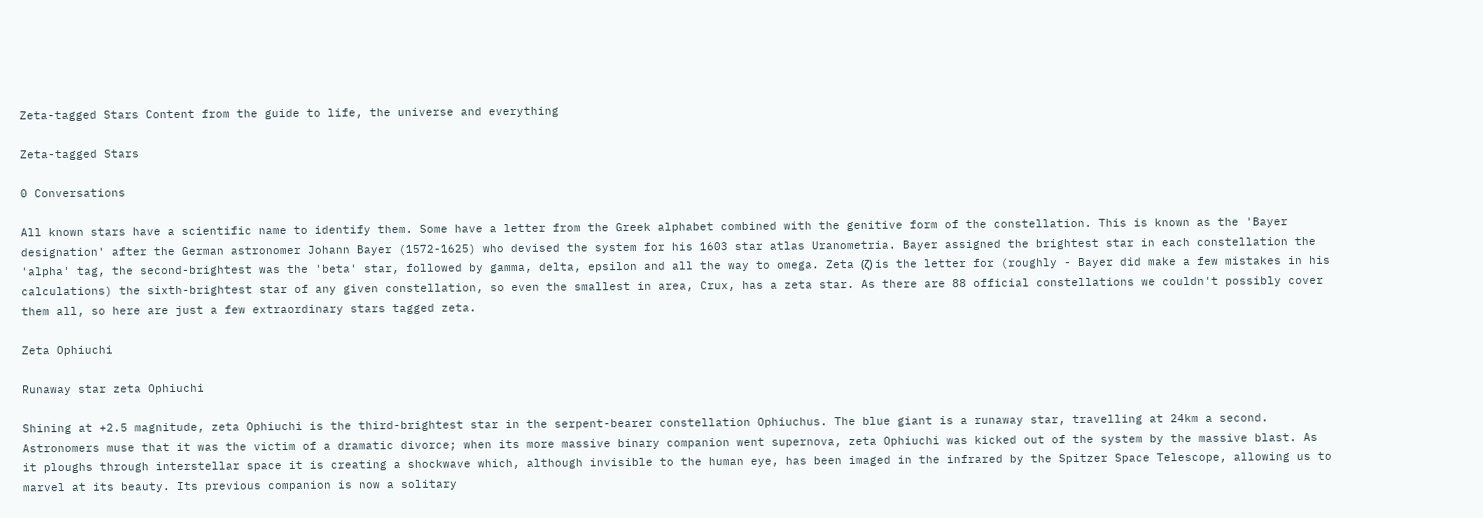Zeta-tagged Stars Content from the guide to life, the universe and everything

Zeta-tagged Stars

0 Conversations

All known stars have a scientific name to identify them. Some have a letter from the Greek alphabet combined with the genitive form of the constellation. This is known as the 'Bayer designation' after the German astronomer Johann Bayer (1572-1625) who devised the system for his 1603 star atlas Uranometria. Bayer assigned the brightest star in each constellation the 'alpha' tag, the second-brightest was the 'beta' star, followed by gamma, delta, epsilon and all the way to omega. Zeta (ζ) is the letter for (roughly - Bayer did make a few mistakes in his calculations) the sixth-brightest star of any given constellation, so even the smallest in area, Crux, has a zeta star. As there are 88 official constellations we couldn't possibly cover them all, so here are just a few extraordinary stars tagged zeta.

Zeta Ophiuchi

Runaway star zeta Ophiuchi

Shining at +2.5 magnitude, zeta Ophiuchi is the third-brightest star in the serpent-bearer constellation Ophiuchus. The blue giant is a runaway star, travelling at 24km a second. Astronomers muse that it was the victim of a dramatic divorce; when its more massive binary companion went supernova, zeta Ophiuchi was kicked out of the system by the massive blast. As it ploughs through interstellar space it is creating a shockwave which, although invisible to the human eye, has been imaged in the infrared by the Spitzer Space Telescope, allowing us to marvel at its beauty. Its previous companion is now a solitary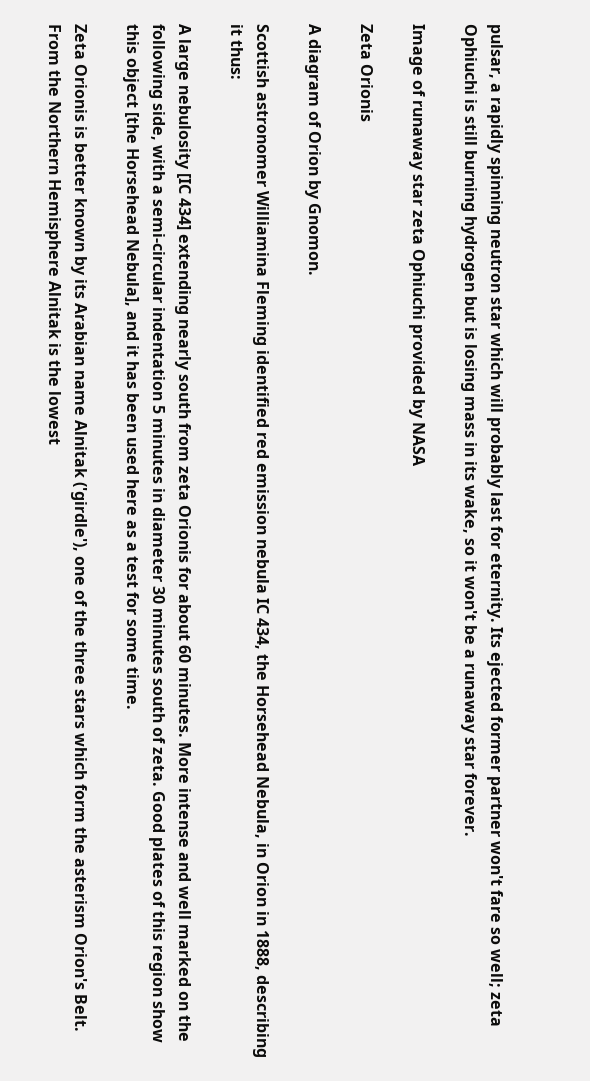pulsar, a rapidly spinning neutron star which will probably last for eternity. Its ejected former partner won't fare so well; zeta Ophiuchi is still burning hydrogen but is losing mass in its wake, so it won't be a runaway star forever.

Image of runaway star zeta Ophiuchi provided by NASA

Zeta Orionis

A diagram of Orion by Gnomon.

Scottish astronomer Williamina Fleming identified red emission nebula IC 434, the Horsehead Nebula, in Orion in 1888, describing it thus:

A large nebulosity [IC 434] extending nearly south from zeta Orionis for about 60 minutes. More intense and well marked on the following side, with a semi-circular indentation 5 minutes in diameter 30 minutes south of zeta. Good plates of this region show this object [the Horsehead Nebula], and it has been used here as a test for some time.

Zeta Orionis is better known by its Arabian name Alnitak ('girdle'), one of the three stars which form the asterism Orion's Belt. From the Northern Hemisphere Alnitak is the lowest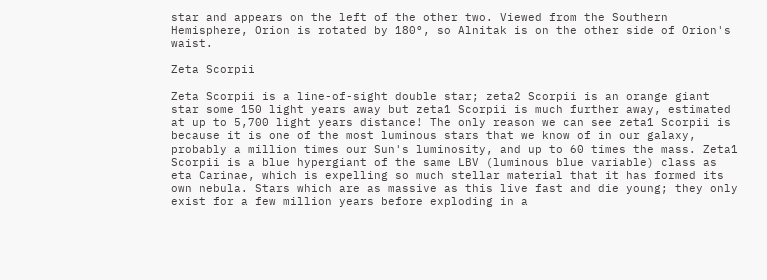star and appears on the left of the other two. Viewed from the Southern Hemisphere, Orion is rotated by 180°, so Alnitak is on the other side of Orion's waist.

Zeta Scorpii

Zeta Scorpii is a line-of-sight double star; zeta2 Scorpii is an orange giant star some 150 light years away but zeta1 Scorpii is much further away, estimated at up to 5,700 light years distance! The only reason we can see zeta1 Scorpii is because it is one of the most luminous stars that we know of in our galaxy, probably a million times our Sun's luminosity, and up to 60 times the mass. Zeta1 Scorpii is a blue hypergiant of the same LBV (luminous blue variable) class as eta Carinae, which is expelling so much stellar material that it has formed its own nebula. Stars which are as massive as this live fast and die young; they only exist for a few million years before exploding in a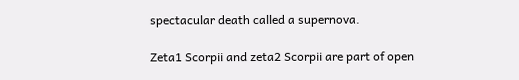spectacular death called a supernova.

Zeta1 Scorpii and zeta2 Scorpii are part of open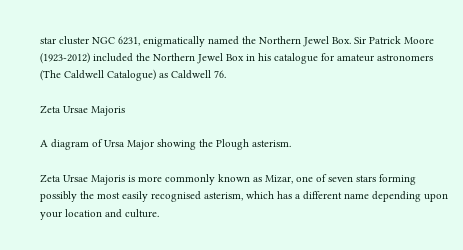star cluster NGC 6231, enigmatically named the Northern Jewel Box. Sir Patrick Moore (1923-2012) included the Northern Jewel Box in his catalogue for amateur astronomers (The Caldwell Catalogue) as Caldwell 76.

Zeta Ursae Majoris

A diagram of Ursa Major showing the Plough asterism.

Zeta Ursae Majoris is more commonly known as Mizar, one of seven stars forming possibly the most easily recognised asterism, which has a different name depending upon your location and culture.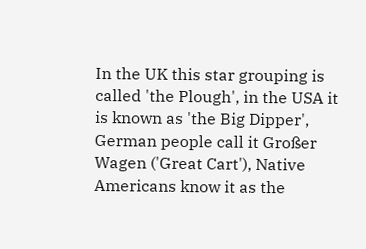In the UK this star grouping is called 'the Plough', in the USA it is known as 'the Big Dipper', German people call it Großer Wagen ('Great Cart'), Native Americans know it as the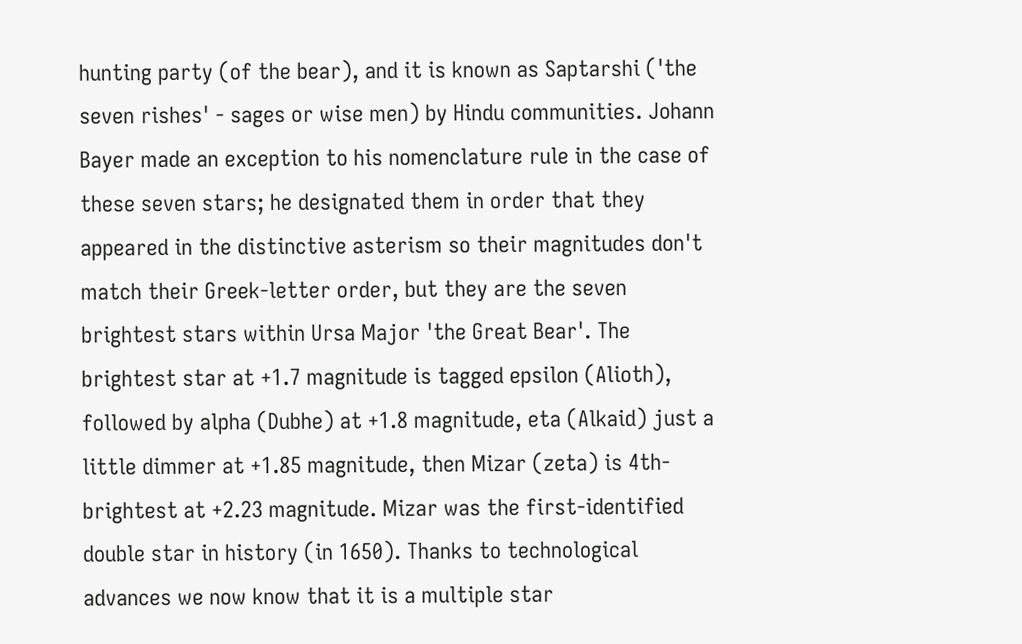hunting party (of the bear), and it is known as Saptarshi ('the seven rishes' - sages or wise men) by Hindu communities. Johann Bayer made an exception to his nomenclature rule in the case of these seven stars; he designated them in order that they appeared in the distinctive asterism so their magnitudes don't match their Greek-letter order, but they are the seven brightest stars within Ursa Major 'the Great Bear'. The brightest star at +1.7 magnitude is tagged epsilon (Alioth), followed by alpha (Dubhe) at +1.8 magnitude, eta (Alkaid) just a little dimmer at +1.85 magnitude, then Mizar (zeta) is 4th-brightest at +2.23 magnitude. Mizar was the first-identified double star in history (in 1650). Thanks to technological advances we now know that it is a multiple star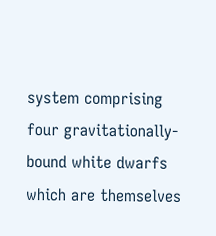system comprising four gravitationally-bound white dwarfs which are themselves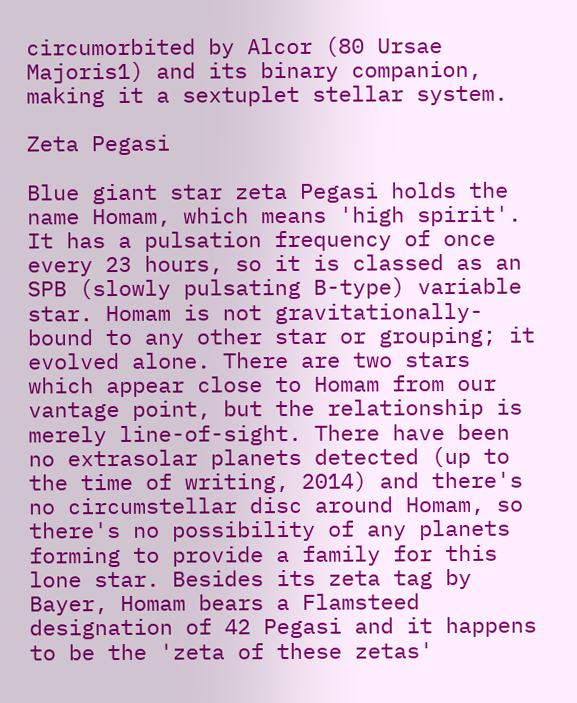circumorbited by Alcor (80 Ursae Majoris1) and its binary companion, making it a sextuplet stellar system.

Zeta Pegasi

Blue giant star zeta Pegasi holds the name Homam, which means 'high spirit'. It has a pulsation frequency of once every 23 hours, so it is classed as an SPB (slowly pulsating B-type) variable star. Homam is not gravitationally-bound to any other star or grouping; it evolved alone. There are two stars which appear close to Homam from our vantage point, but the relationship is merely line-of-sight. There have been no extrasolar planets detected (up to the time of writing, 2014) and there's no circumstellar disc around Homam, so there's no possibility of any planets forming to provide a family for this lone star. Besides its zeta tag by Bayer, Homam bears a Flamsteed designation of 42 Pegasi and it happens to be the 'zeta of these zetas'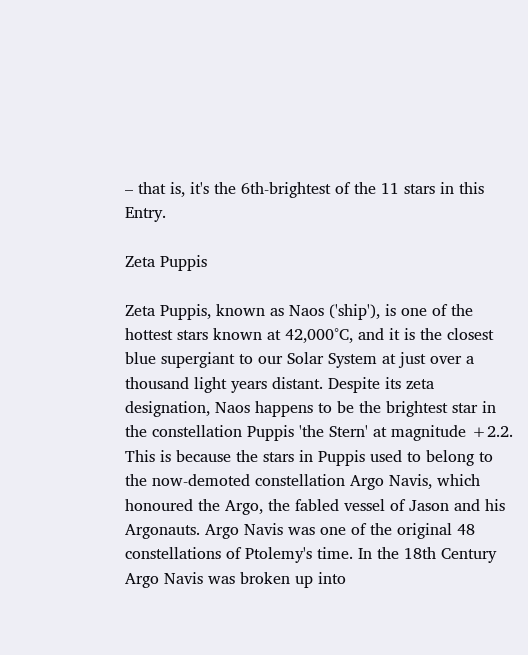– that is, it's the 6th-brightest of the 11 stars in this Entry.

Zeta Puppis

Zeta Puppis, known as Naos ('ship'), is one of the hottest stars known at 42,000°C, and it is the closest blue supergiant to our Solar System at just over a thousand light years distant. Despite its zeta designation, Naos happens to be the brightest star in the constellation Puppis 'the Stern' at magnitude +2.2. This is because the stars in Puppis used to belong to the now-demoted constellation Argo Navis, which honoured the Argo, the fabled vessel of Jason and his Argonauts. Argo Navis was one of the original 48 constellations of Ptolemy's time. In the 18th Century Argo Navis was broken up into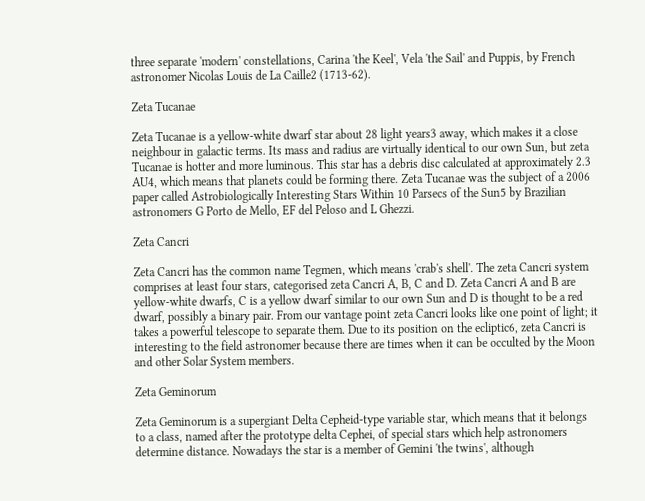three separate 'modern' constellations, Carina 'the Keel', Vela 'the Sail' and Puppis, by French astronomer Nicolas Louis de La Caille2 (1713-62).

Zeta Tucanae

Zeta Tucanae is a yellow-white dwarf star about 28 light years3 away, which makes it a close neighbour in galactic terms. Its mass and radius are virtually identical to our own Sun, but zeta Tucanae is hotter and more luminous. This star has a debris disc calculated at approximately 2.3 AU4, which means that planets could be forming there. Zeta Tucanae was the subject of a 2006 paper called Astrobiologically Interesting Stars Within 10 Parsecs of the Sun5 by Brazilian astronomers G Porto de Mello, EF del Peloso and L Ghezzi.

Zeta Cancri

Zeta Cancri has the common name Tegmen, which means 'crab's shell'. The zeta Cancri system comprises at least four stars, categorised zeta Cancri A, B, C and D. Zeta Cancri A and B are yellow-white dwarfs, C is a yellow dwarf similar to our own Sun and D is thought to be a red dwarf, possibly a binary pair. From our vantage point zeta Cancri looks like one point of light; it takes a powerful telescope to separate them. Due to its position on the ecliptic6, zeta Cancri is interesting to the field astronomer because there are times when it can be occulted by the Moon and other Solar System members.

Zeta Geminorum

Zeta Geminorum is a supergiant Delta Cepheid-type variable star, which means that it belongs to a class, named after the prototype delta Cephei, of special stars which help astronomers determine distance. Nowadays the star is a member of Gemini 'the twins', although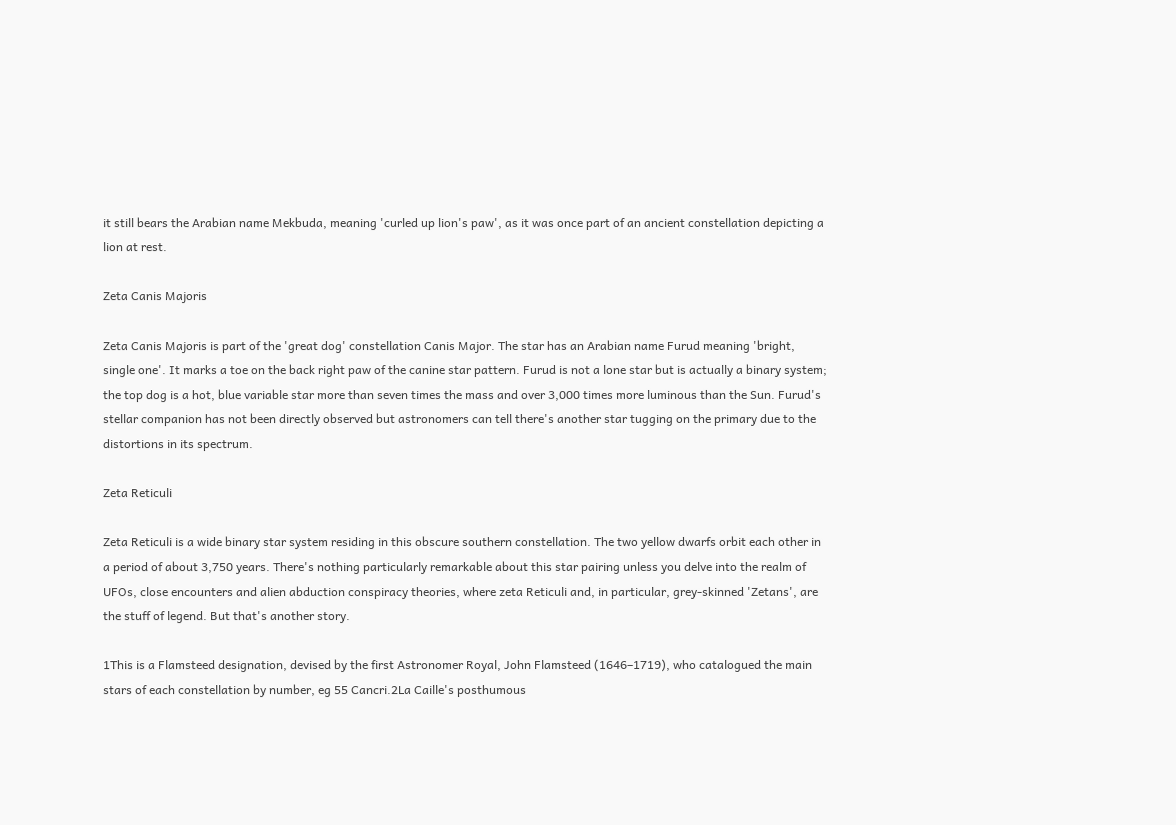it still bears the Arabian name Mekbuda, meaning 'curled up lion's paw', as it was once part of an ancient constellation depicting a lion at rest.

Zeta Canis Majoris

Zeta Canis Majoris is part of the 'great dog' constellation Canis Major. The star has an Arabian name Furud meaning 'bright, single one'. It marks a toe on the back right paw of the canine star pattern. Furud is not a lone star but is actually a binary system; the top dog is a hot, blue variable star more than seven times the mass and over 3,000 times more luminous than the Sun. Furud's stellar companion has not been directly observed but astronomers can tell there's another star tugging on the primary due to the distortions in its spectrum.

Zeta Reticuli

Zeta Reticuli is a wide binary star system residing in this obscure southern constellation. The two yellow dwarfs orbit each other in a period of about 3,750 years. There's nothing particularly remarkable about this star pairing unless you delve into the realm of UFOs, close encounters and alien abduction conspiracy theories, where zeta Reticuli and, in particular, grey-skinned 'Zetans', are the stuff of legend. But that's another story.

1This is a Flamsteed designation, devised by the first Astronomer Royal, John Flamsteed (1646–1719), who catalogued the main stars of each constellation by number, eg 55 Cancri.2La Caille's posthumous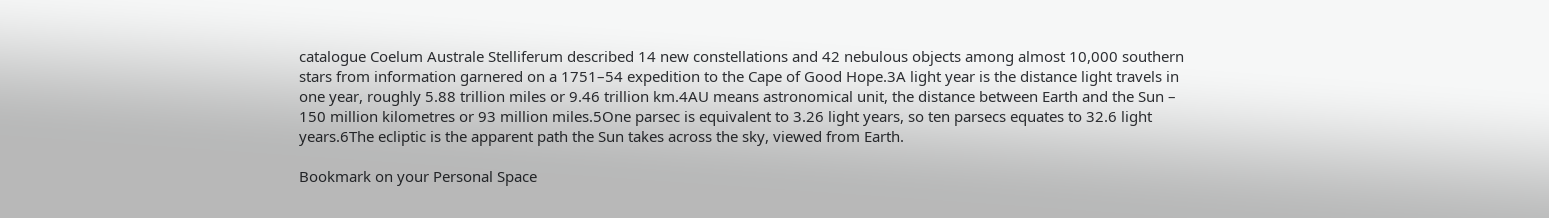catalogue Coelum Australe Stelliferum described 14 new constellations and 42 nebulous objects among almost 10,000 southern stars from information garnered on a 1751–54 expedition to the Cape of Good Hope.3A light year is the distance light travels in one year, roughly 5.88 trillion miles or 9.46 trillion km.4AU means astronomical unit, the distance between Earth and the Sun – 150 million kilometres or 93 million miles.5One parsec is equivalent to 3.26 light years, so ten parsecs equates to 32.6 light years.6The ecliptic is the apparent path the Sun takes across the sky, viewed from Earth.

Bookmark on your Personal Space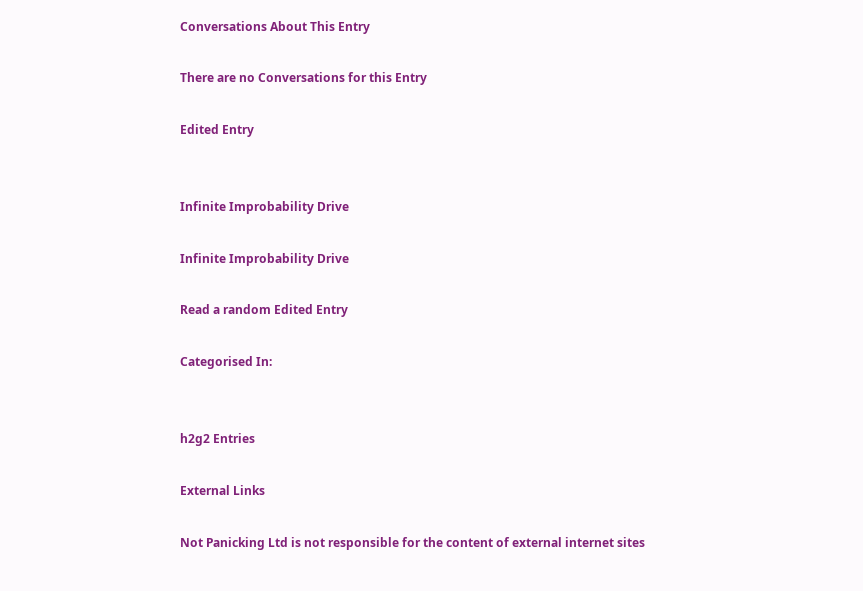Conversations About This Entry

There are no Conversations for this Entry

Edited Entry


Infinite Improbability Drive

Infinite Improbability Drive

Read a random Edited Entry

Categorised In:


h2g2 Entries

External Links

Not Panicking Ltd is not responsible for the content of external internet sites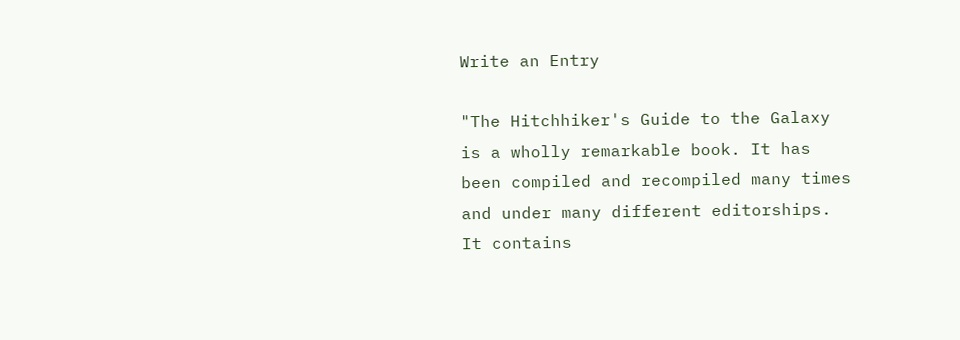Write an Entry

"The Hitchhiker's Guide to the Galaxy is a wholly remarkable book. It has been compiled and recompiled many times and under many different editorships. It contains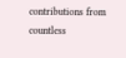contributions from countless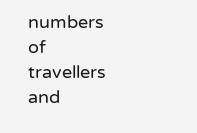numbers of travellers and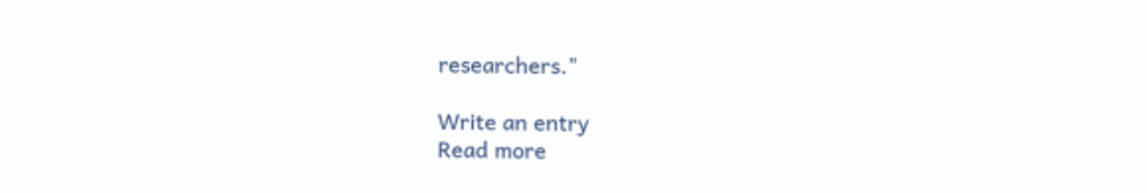researchers."

Write an entry
Read more